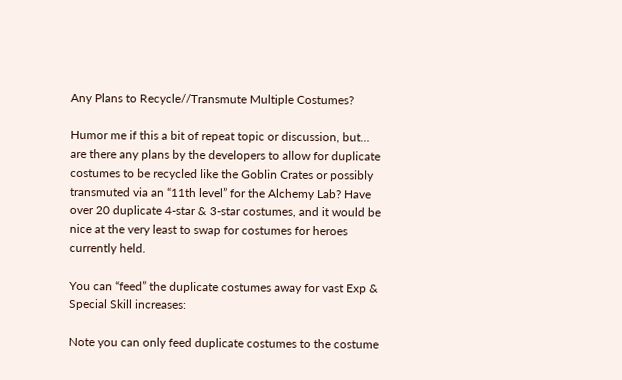Any Plans to Recycle//Transmute Multiple Costumes?

Humor me if this a bit of repeat topic or discussion, but… are there any plans by the developers to allow for duplicate costumes to be recycled like the Goblin Crates or possibly transmuted via an “11th level” for the Alchemy Lab? Have over 20 duplicate 4-star & 3-star costumes, and it would be nice at the very least to swap for costumes for heroes currently held.

You can “feed” the duplicate costumes away for vast Exp & Special Skill increases:

Note you can only feed duplicate costumes to the costume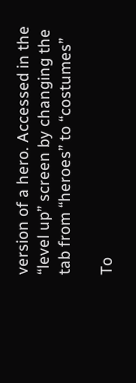version of a hero. Accessed in the “level up” screen by changing the tab from “heroes” to “costumes”

To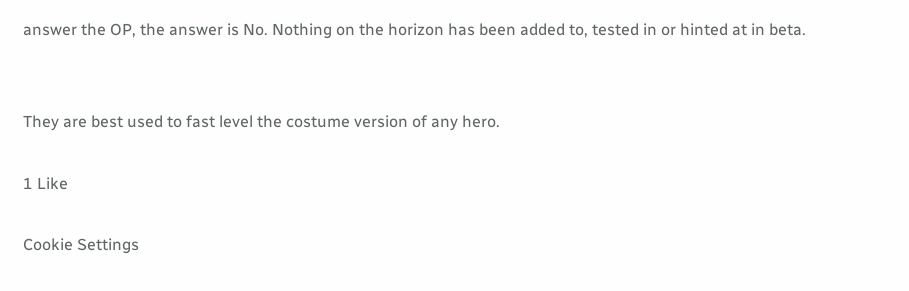answer the OP, the answer is No. Nothing on the horizon has been added to, tested in or hinted at in beta.


They are best used to fast level the costume version of any hero.

1 Like

Cookie Settings